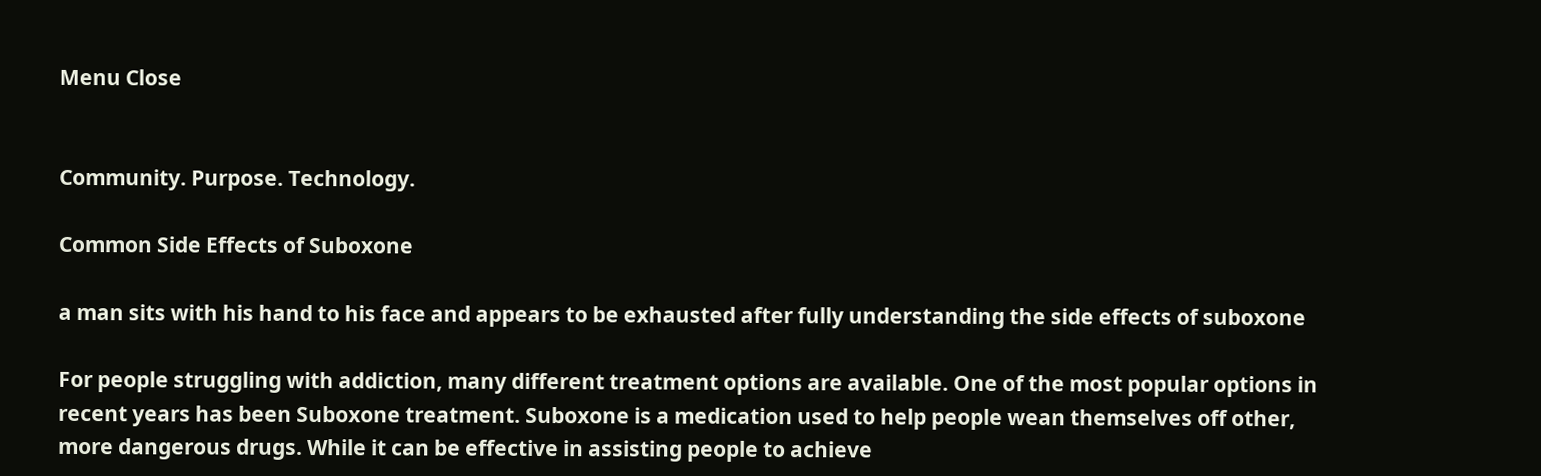Menu Close


Community. Purpose. Technology.

Common Side Effects of Suboxone

a man sits with his hand to his face and appears to be exhausted after fully understanding the side effects of suboxone

For people struggling with addiction, many different treatment options are available. One of the most popular options in recent years has been Suboxone treatment. Suboxone is a medication used to help people wean themselves off other, more dangerous drugs. While it can be effective in assisting people to achieve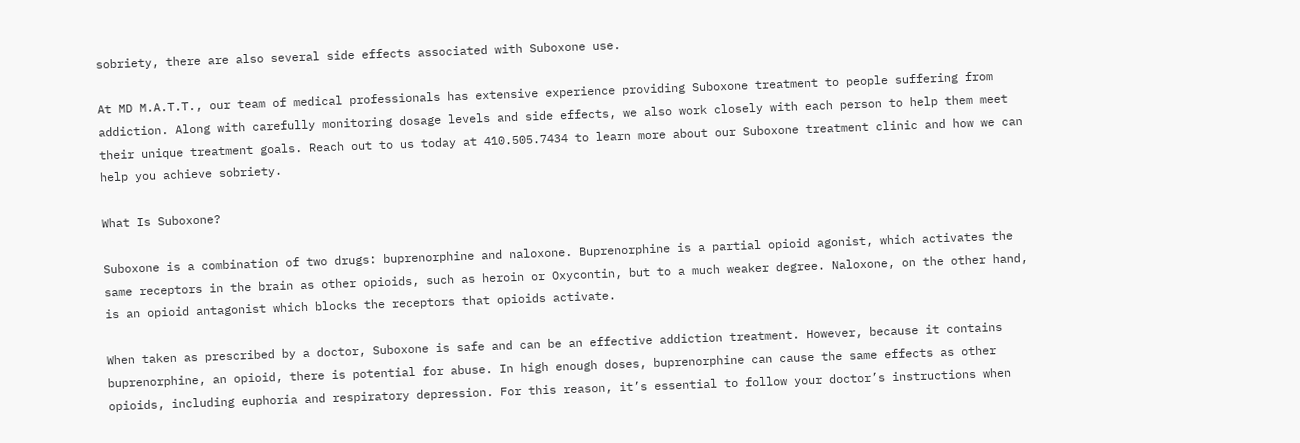sobriety, there are also several side effects associated with Suboxone use.

At MD M.A.T.T., our team of medical professionals has extensive experience providing Suboxone treatment to people suffering from addiction. Along with carefully monitoring dosage levels and side effects, we also work closely with each person to help them meet their unique treatment goals. Reach out to us today at 410.505.7434 to learn more about our Suboxone treatment clinic and how we can help you achieve sobriety.

What Is Suboxone?

Suboxone is a combination of two drugs: buprenorphine and naloxone. Buprenorphine is a partial opioid agonist, which activates the same receptors in the brain as other opioids, such as heroin or Oxycontin, but to a much weaker degree. Naloxone, on the other hand, is an opioid antagonist which blocks the receptors that opioids activate.

When taken as prescribed by a doctor, Suboxone is safe and can be an effective addiction treatment. However, because it contains buprenorphine, an opioid, there is potential for abuse. In high enough doses, buprenorphine can cause the same effects as other opioids, including euphoria and respiratory depression. For this reason, it’s essential to follow your doctor’s instructions when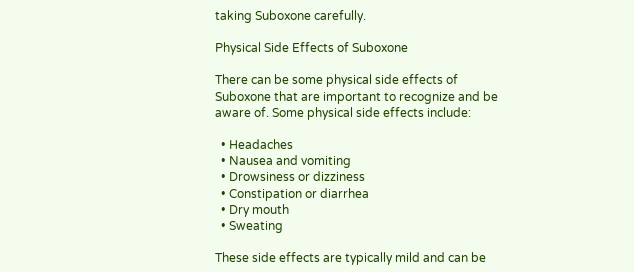taking Suboxone carefully.

Physical Side Effects of Suboxone

There can be some physical side effects of Suboxone that are important to recognize and be aware of. Some physical side effects include:

  • Headaches
  • Nausea and vomiting
  • Drowsiness or dizziness
  • Constipation or diarrhea
  • Dry mouth
  • Sweating

These side effects are typically mild and can be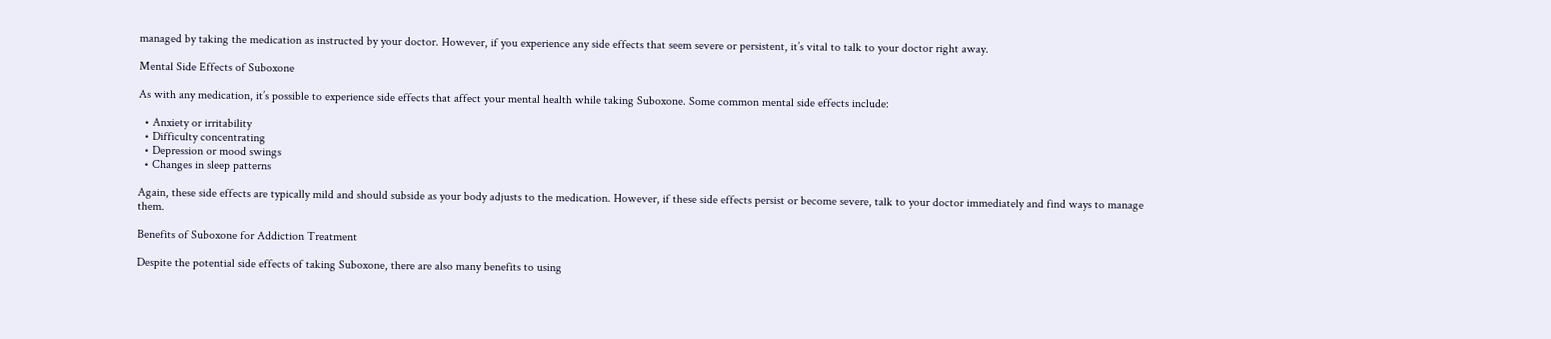managed by taking the medication as instructed by your doctor. However, if you experience any side effects that seem severe or persistent, it’s vital to talk to your doctor right away.

Mental Side Effects of Suboxone

As with any medication, it’s possible to experience side effects that affect your mental health while taking Suboxone. Some common mental side effects include:

  • Anxiety or irritability
  • Difficulty concentrating
  • Depression or mood swings
  • Changes in sleep patterns

Again, these side effects are typically mild and should subside as your body adjusts to the medication. However, if these side effects persist or become severe, talk to your doctor immediately and find ways to manage them.

Benefits of Suboxone for Addiction Treatment

Despite the potential side effects of taking Suboxone, there are also many benefits to using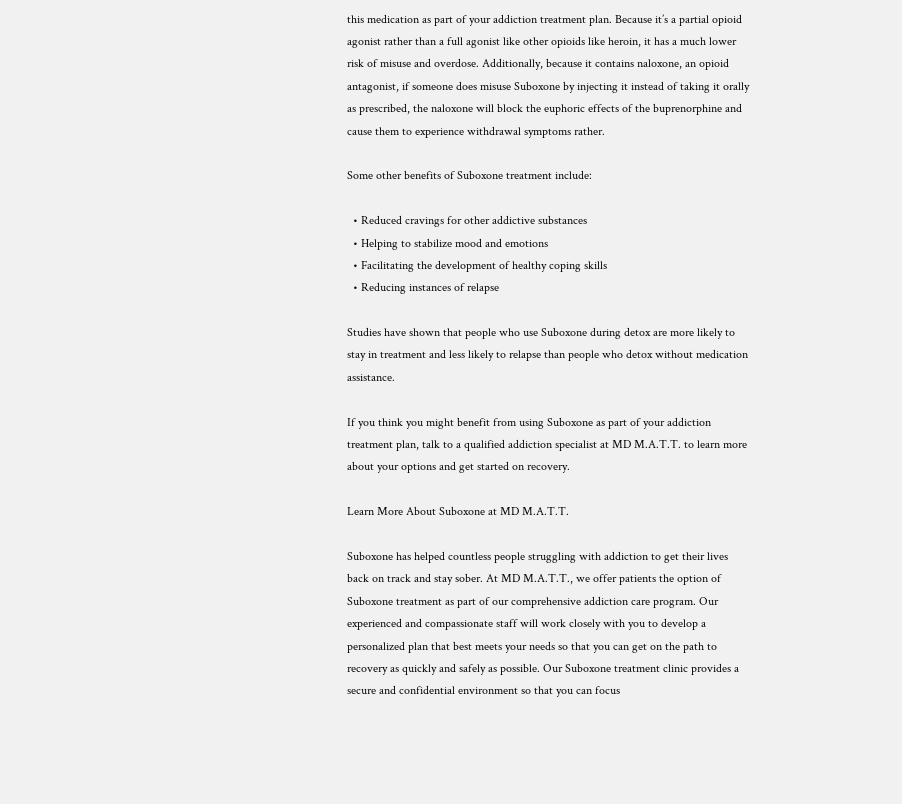this medication as part of your addiction treatment plan. Because it’s a partial opioid agonist rather than a full agonist like other opioids like heroin, it has a much lower risk of misuse and overdose. Additionally, because it contains naloxone, an opioid antagonist, if someone does misuse Suboxone by injecting it instead of taking it orally as prescribed, the naloxone will block the euphoric effects of the buprenorphine and cause them to experience withdrawal symptoms rather.

Some other benefits of Suboxone treatment include:

  • Reduced cravings for other addictive substances
  • Helping to stabilize mood and emotions
  • Facilitating the development of healthy coping skills
  • Reducing instances of relapse

Studies have shown that people who use Suboxone during detox are more likely to stay in treatment and less likely to relapse than people who detox without medication assistance.

If you think you might benefit from using Suboxone as part of your addiction treatment plan, talk to a qualified addiction specialist at MD M.A.T.T. to learn more about your options and get started on recovery.

Learn More About Suboxone at MD M.A.T.T.

Suboxone has helped countless people struggling with addiction to get their lives back on track and stay sober. At MD M.A.T.T., we offer patients the option of Suboxone treatment as part of our comprehensive addiction care program. Our experienced and compassionate staff will work closely with you to develop a personalized plan that best meets your needs so that you can get on the path to recovery as quickly and safely as possible. Our Suboxone treatment clinic provides a secure and confidential environment so that you can focus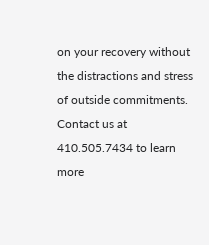on your recovery without the distractions and stress of outside commitments. Contact us at 410.505.7434 to learn more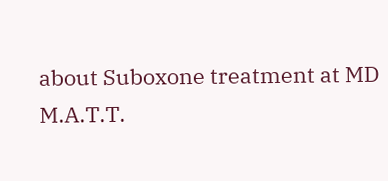about Suboxone treatment at MD M.A.T.T.